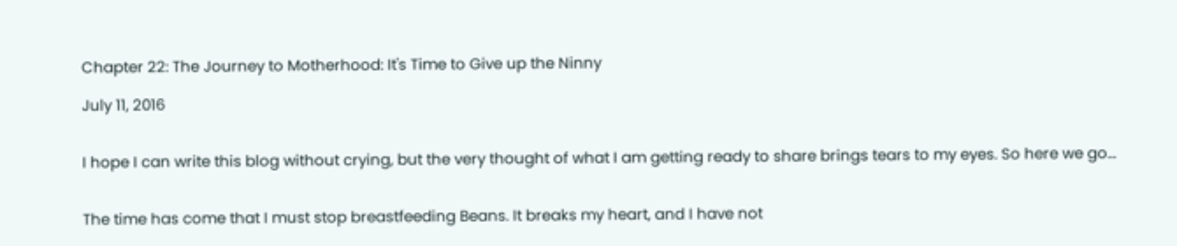Chapter 22: The Journey to Motherhood: It's Time to Give up the Ninny

July 11, 2016


I hope I can write this blog without crying, but the very thought of what I am getting ready to share brings tears to my eyes. So here we go...


The time has come that I must stop breastfeeding Beans. It breaks my heart, and I have not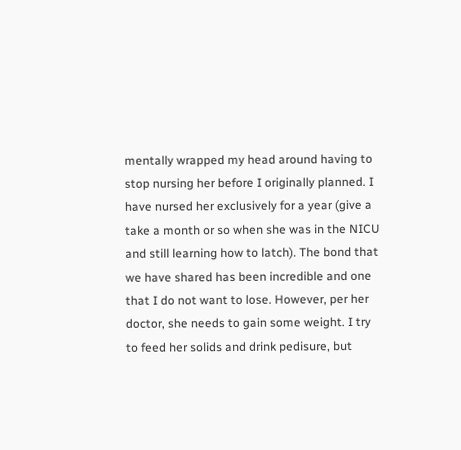mentally wrapped my head around having to stop nursing her before I originally planned. I have nursed her exclusively for a year (give a take a month or so when she was in the NICU and still learning how to latch). The bond that we have shared has been incredible and one that I do not want to lose. However, per her doctor, she needs to gain some weight. I try to feed her solids and drink pedisure, but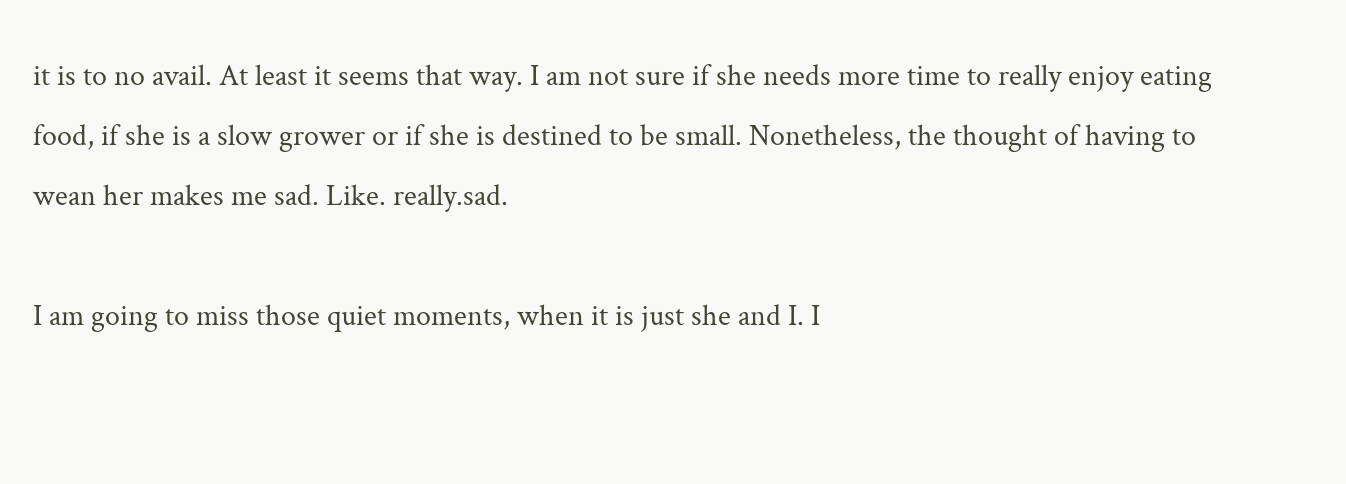it is to no avail. At least it seems that way. I am not sure if she needs more time to really enjoy eating food, if she is a slow grower or if she is destined to be small. Nonetheless, the thought of having to wean her makes me sad. Like. really.sad.

I am going to miss those quiet moments, when it is just she and I. I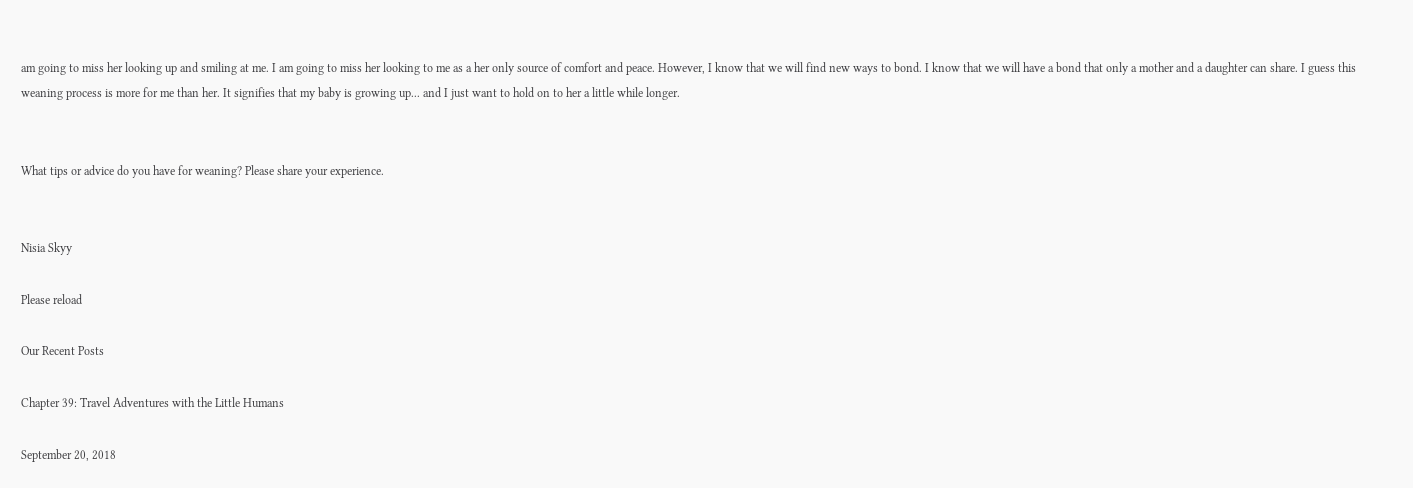am going to miss her looking up and smiling at me. I am going to miss her looking to me as a her only source of comfort and peace. However, I know that we will find new ways to bond. I know that we will have a bond that only a mother and a daughter can share. I guess this weaning process is more for me than her. It signifies that my baby is growing up... and I just want to hold on to her a little while longer.


What tips or advice do you have for weaning? Please share your experience.


Nisia Skyy

Please reload

Our Recent Posts

Chapter 39: Travel Adventures with the Little Humans

September 20, 2018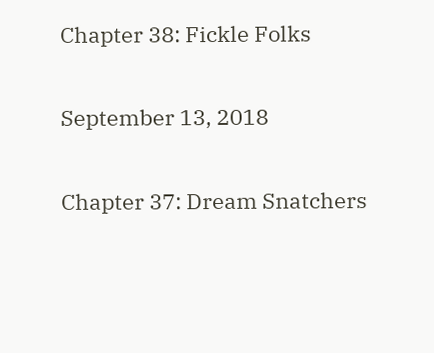Chapter 38: Fickle Folks

September 13, 2018

Chapter 37: Dream Snatchers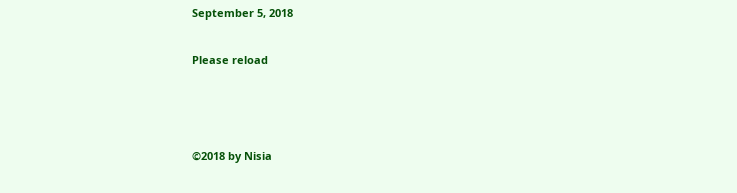September 5, 2018

Please reload



©2018 by Nisia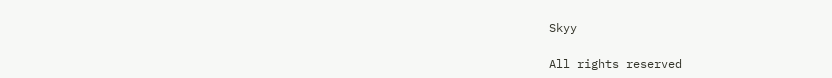Skyy

All rights reserved